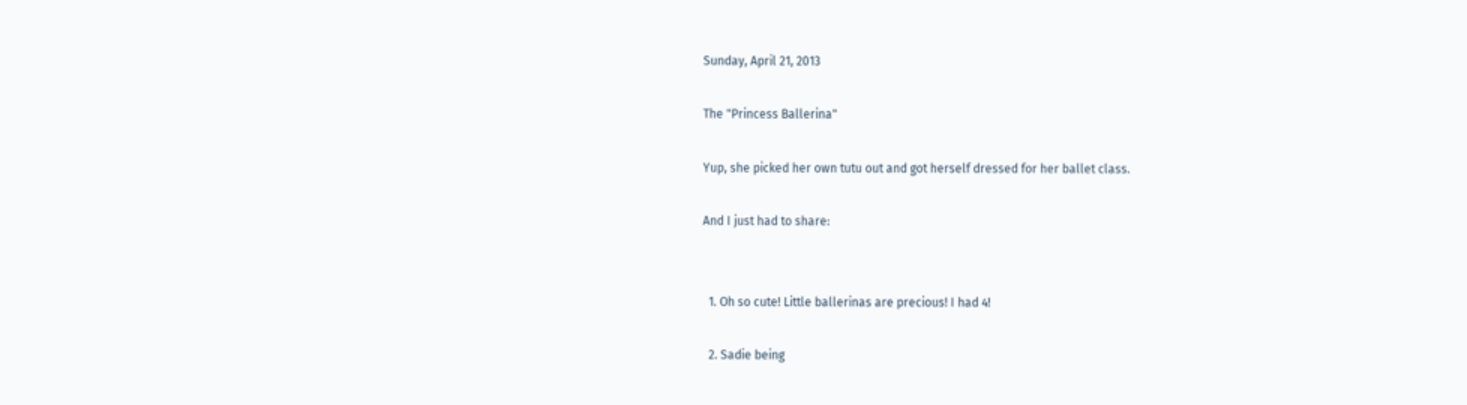Sunday, April 21, 2013

The "Princess Ballerina"

Yup, she picked her own tutu out and got herself dressed for her ballet class.

And I just had to share:


  1. Oh so cute! Little ballerinas are precious! I had 4!

  2. Sadie being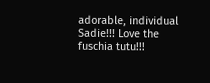adorable, individual Sadie!!! Love the fuschia tutu!!!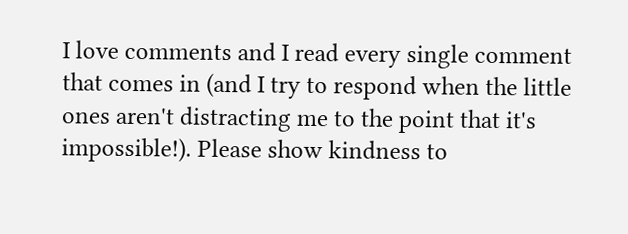I love comments and I read every single comment that comes in (and I try to respond when the little ones aren't distracting me to the point that it's impossible!). Please show kindness to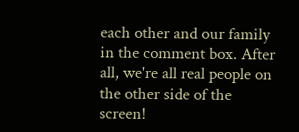each other and our family in the comment box. After all, we're all real people on the other side of the screen!